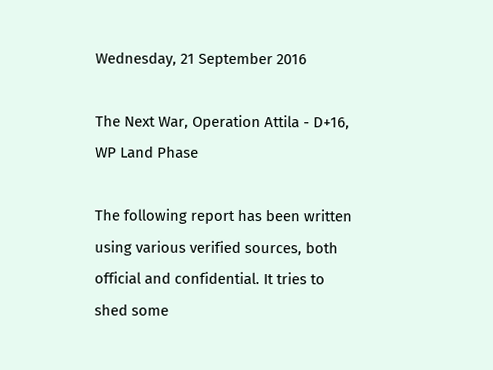Wednesday, 21 September 2016

The Next War, Operation Attila - D+16, WP Land Phase

The following report has been written using various verified sources, both official and confidential. It tries to shed some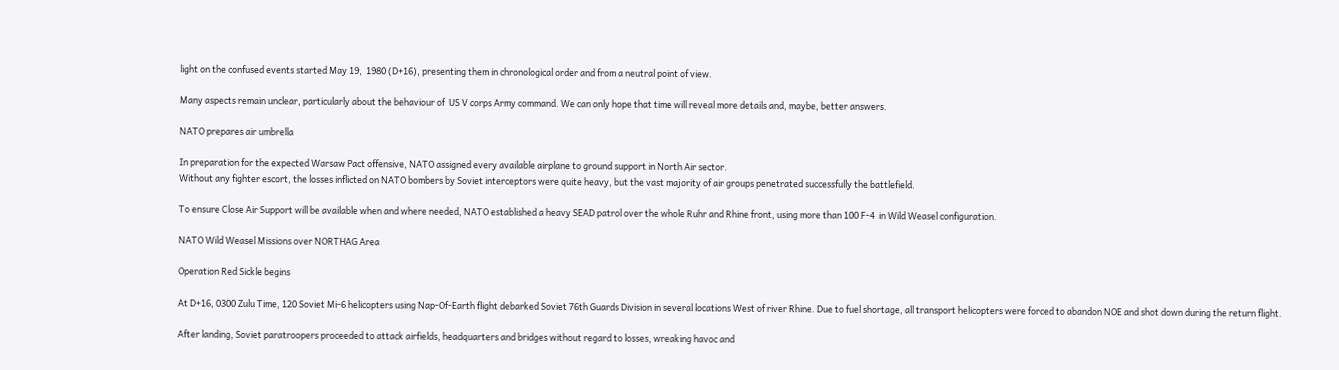light on the confused events started May 19,  1980 (D+16), presenting them in chronological order and from a neutral point of view.

Many aspects remain unclear, particularly about the behaviour of  US V corps Army command. We can only hope that time will reveal more details and, maybe, better answers.

NATO prepares air umbrella

In preparation for the expected Warsaw Pact offensive, NATO assigned every available airplane to ground support in North Air sector.
Without any fighter escort, the losses inflicted on NATO bombers by Soviet interceptors were quite heavy, but the vast majority of air groups penetrated successfully the battlefield.

To ensure Close Air Support will be available when and where needed, NATO established a heavy SEAD patrol over the whole Ruhr and Rhine front, using more than 100 F-4  in Wild Weasel configuration.

NATO Wild Weasel Missions over NORTHAG Area

Operation Red Sickle begins

At D+16, 0300 Zulu Time, 120 Soviet Mi-6 helicopters using Nap-Of-Earth flight debarked Soviet 76th Guards Division in several locations West of river Rhine. Due to fuel shortage, all transport helicopters were forced to abandon NOE and shot down during the return flight.

After landing, Soviet paratroopers proceeded to attack airfields, headquarters and bridges without regard to losses, wreaking havoc and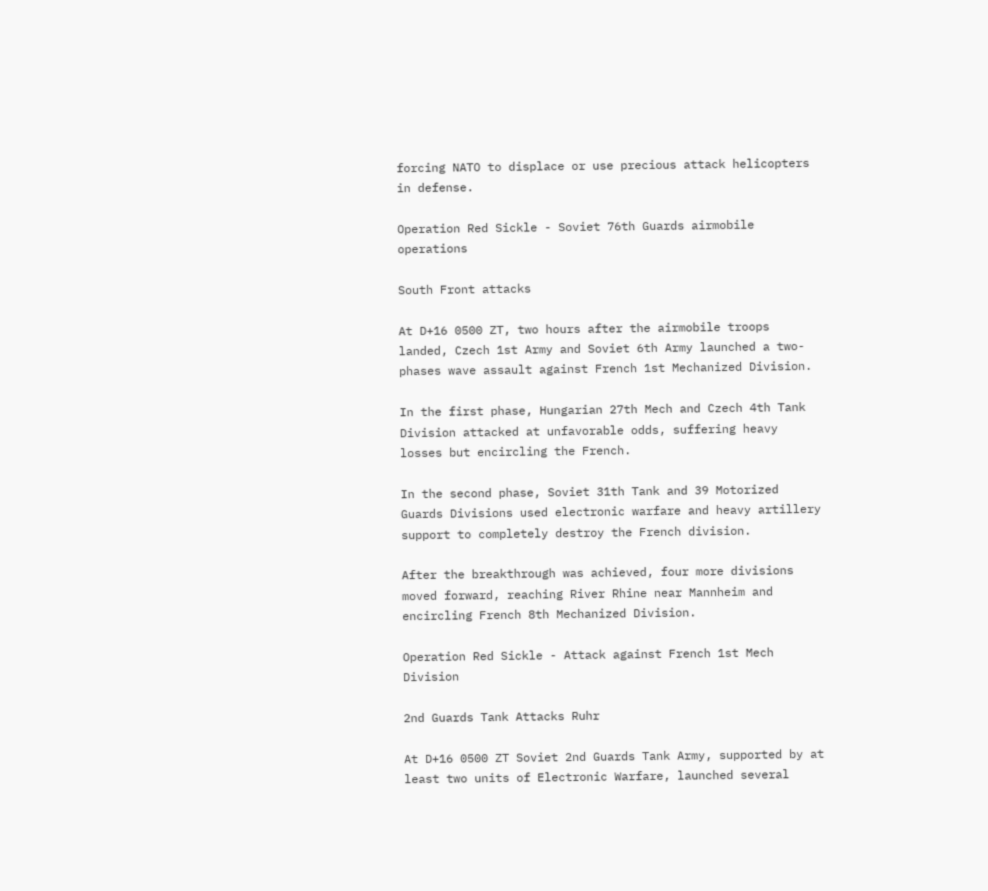forcing NATO to displace or use precious attack helicopters in defense.

Operation Red Sickle - Soviet 76th Guards airmobile operations

South Front attacks

At D+16 0500 ZT, two hours after the airmobile troops landed, Czech 1st Army and Soviet 6th Army launched a two-phases wave assault against French 1st Mechanized Division.

In the first phase, Hungarian 27th Mech and Czech 4th Tank Division attacked at unfavorable odds, suffering heavy losses but encircling the French.

In the second phase, Soviet 31th Tank and 39 Motorized Guards Divisions used electronic warfare and heavy artillery support to completely destroy the French division.

After the breakthrough was achieved, four more divisions moved forward, reaching River Rhine near Mannheim and encircling French 8th Mechanized Division.

Operation Red Sickle - Attack against French 1st Mech Division

2nd Guards Tank Attacks Ruhr

At D+16 0500 ZT Soviet 2nd Guards Tank Army, supported by at least two units of Electronic Warfare, launched several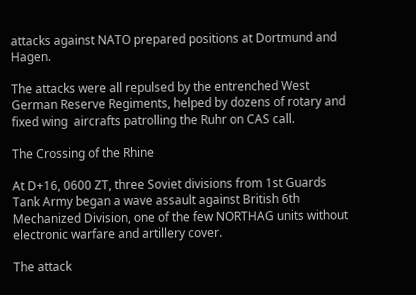attacks against NATO prepared positions at Dortmund and Hagen.

The attacks were all repulsed by the entrenched West German Reserve Regiments, helped by dozens of rotary and fixed wing  aircrafts patrolling the Ruhr on CAS call.

The Crossing of the Rhine

At D+16, 0600 ZT, three Soviet divisions from 1st Guards Tank Army began a wave assault against British 6th Mechanized Division, one of the few NORTHAG units without electronic warfare and artillery cover.

The attack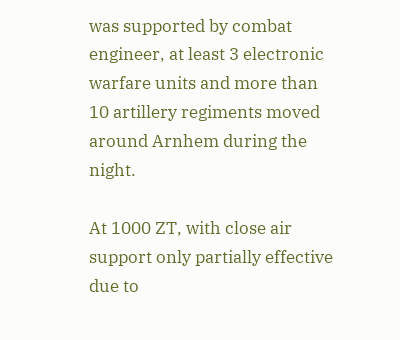was supported by combat engineer, at least 3 electronic warfare units and more than 10 artillery regiments moved around Arnhem during the night.

At 1000 ZT, with close air support only partially effective due to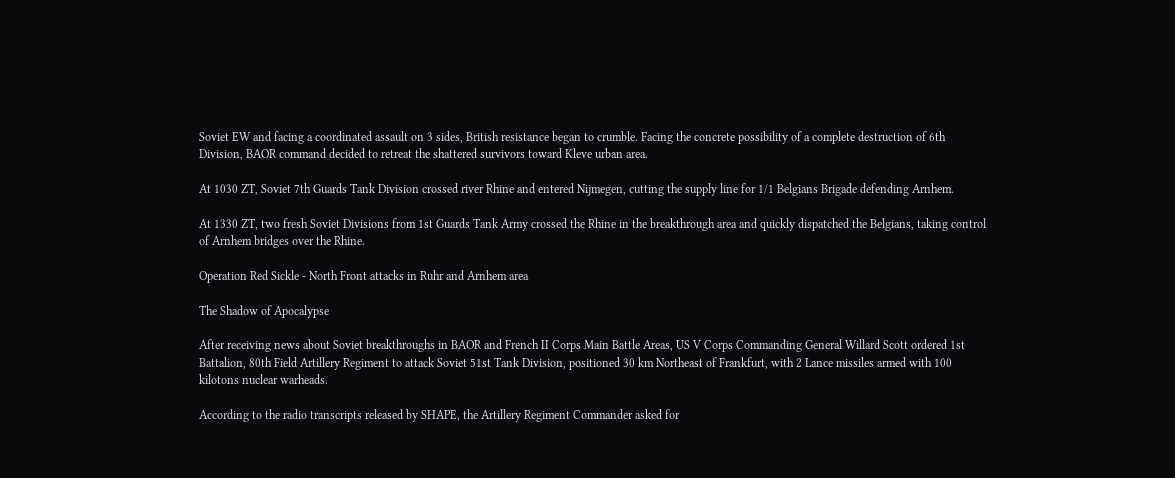Soviet EW and facing a coordinated assault on 3 sides, British resistance began to crumble. Facing the concrete possibility of a complete destruction of 6th Division, BAOR command decided to retreat the shattered survivors toward Kleve urban area.

At 1030 ZT, Soviet 7th Guards Tank Division crossed river Rhine and entered Nijmegen, cutting the supply line for 1/1 Belgians Brigade defending Arnhem.

At 1330 ZT, two fresh Soviet Divisions from 1st Guards Tank Army crossed the Rhine in the breakthrough area and quickly dispatched the Belgians, taking control of Arnhem bridges over the Rhine.

Operation Red Sickle - North Front attacks in Ruhr and Arnhem area

The Shadow of Apocalypse

After receiving news about Soviet breakthroughs in BAOR and French II Corps Main Battle Areas, US V Corps Commanding General Willard Scott ordered 1st Battalion, 80th Field Artillery Regiment to attack Soviet 51st Tank Division, positioned 30 km Northeast of Frankfurt, with 2 Lance missiles armed with 100 kilotons nuclear warheads.

According to the radio transcripts released by SHAPE, the Artillery Regiment Commander asked for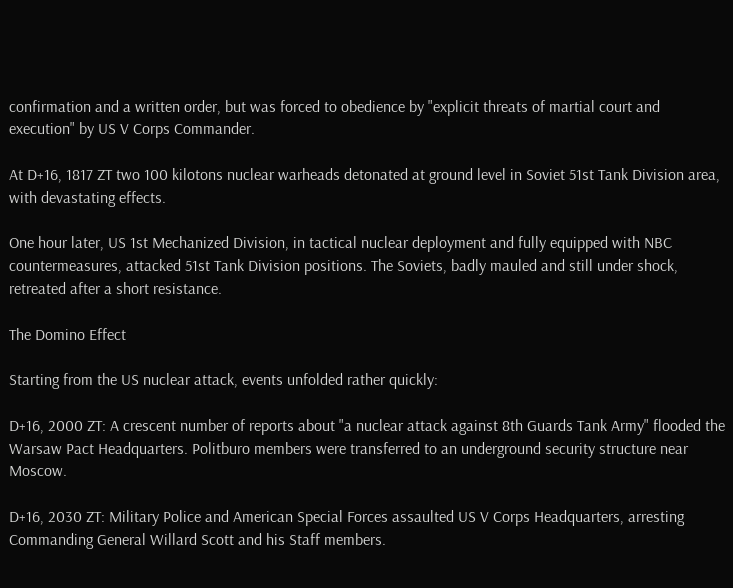confirmation and a written order, but was forced to obedience by "explicit threats of martial court and execution" by US V Corps Commander.

At D+16, 1817 ZT two 100 kilotons nuclear warheads detonated at ground level in Soviet 51st Tank Division area, with devastating effects.

One hour later, US 1st Mechanized Division, in tactical nuclear deployment and fully equipped with NBC countermeasures, attacked 51st Tank Division positions. The Soviets, badly mauled and still under shock, retreated after a short resistance.

The Domino Effect

Starting from the US nuclear attack, events unfolded rather quickly:

D+16, 2000 ZT: A crescent number of reports about "a nuclear attack against 8th Guards Tank Army" flooded the Warsaw Pact Headquarters. Politburo members were transferred to an underground security structure near Moscow.

D+16, 2030 ZT: Military Police and American Special Forces assaulted US V Corps Headquarters, arresting Commanding General Willard Scott and his Staff members.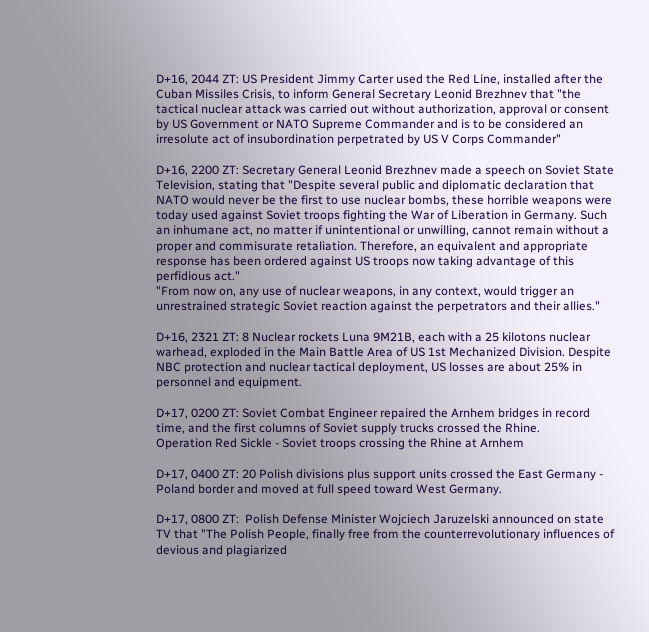D+16, 2044 ZT: US President Jimmy Carter used the Red Line, installed after the Cuban Missiles Crisis, to inform General Secretary Leonid Brezhnev that "the tactical nuclear attack was carried out without authorization, approval or consent by US Government or NATO Supreme Commander and is to be considered an irresolute act of insubordination perpetrated by US V Corps Commander"

D+16, 2200 ZT: Secretary General Leonid Brezhnev made a speech on Soviet State Television, stating that "Despite several public and diplomatic declaration that NATO would never be the first to use nuclear bombs, these horrible weapons were today used against Soviet troops fighting the War of Liberation in Germany. Such an inhumane act, no matter if unintentional or unwilling, cannot remain without a proper and commisurate retaliation. Therefore, an equivalent and appropriate response has been ordered against US troops now taking advantage of this perfidious act."
"From now on, any use of nuclear weapons, in any context, would trigger an unrestrained strategic Soviet reaction against the perpetrators and their allies."

D+16, 2321 ZT: 8 Nuclear rockets Luna 9M21B, each with a 25 kilotons nuclear warhead, exploded in the Main Battle Area of US 1st Mechanized Division. Despite NBC protection and nuclear tactical deployment, US losses are about 25% in personnel and equipment.

D+17, 0200 ZT: Soviet Combat Engineer repaired the Arnhem bridges in record time, and the first columns of Soviet supply trucks crossed the Rhine.
Operation Red Sickle - Soviet troops crossing the Rhine at Arnhem

D+17, 0400 ZT: 20 Polish divisions plus support units crossed the East Germany - Poland border and moved at full speed toward West Germany.

D+17, 0800 ZT:  Polish Defense Minister Wojciech Jaruzelski announced on state TV that "The Polish People, finally free from the counterrevolutionary influences of devious and plagiarized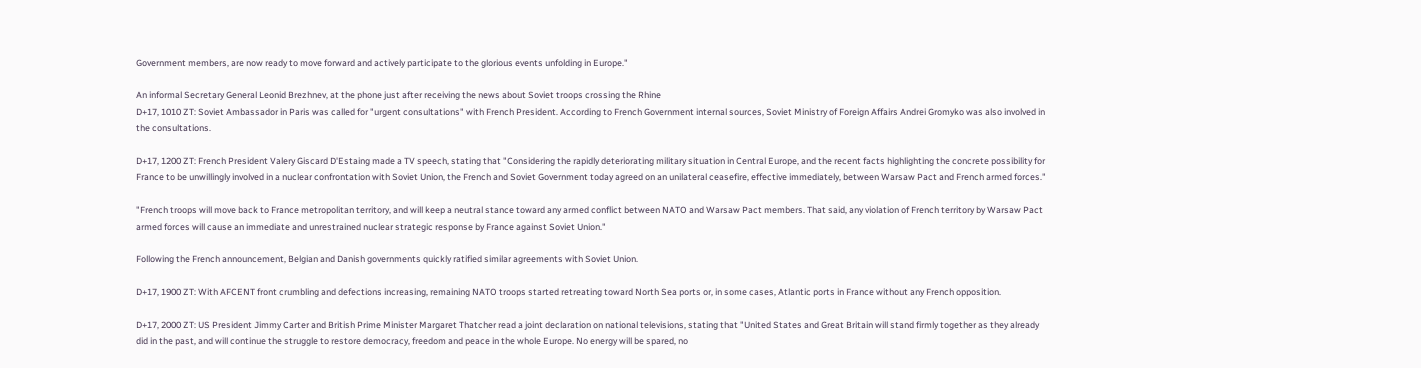Government members, are now ready to move forward and actively participate to the glorious events unfolding in Europe."

An informal Secretary General Leonid Brezhnev, at the phone just after receiving the news about Soviet troops crossing the Rhine
D+17, 1010 ZT: Soviet Ambassador in Paris was called for "urgent consultations" with French President. According to French Government internal sources, Soviet Ministry of Foreign Affairs Andrei Gromyko was also involved in the consultations.

D+17, 1200 ZT: French President Valery Giscard D'Estaing made a TV speech, stating that "Considering the rapidly deteriorating military situation in Central Europe, and the recent facts highlighting the concrete possibility for France to be unwillingly involved in a nuclear confrontation with Soviet Union, the French and Soviet Government today agreed on an unilateral ceasefire, effective immediately, between Warsaw Pact and French armed forces."

"French troops will move back to France metropolitan territory, and will keep a neutral stance toward any armed conflict between NATO and Warsaw Pact members. That said, any violation of French territory by Warsaw Pact armed forces will cause an immediate and unrestrained nuclear strategic response by France against Soviet Union."

Following the French announcement, Belgian and Danish governments quickly ratified similar agreements with Soviet Union.

D+17, 1900 ZT: With AFCENT front crumbling and defections increasing, remaining NATO troops started retreating toward North Sea ports or, in some cases, Atlantic ports in France without any French opposition.

D+17, 2000 ZT: US President Jimmy Carter and British Prime Minister Margaret Thatcher read a joint declaration on national televisions, stating that "United States and Great Britain will stand firmly together as they already did in the past, and will continue the struggle to restore democracy, freedom and peace in the whole Europe. No energy will be spared, no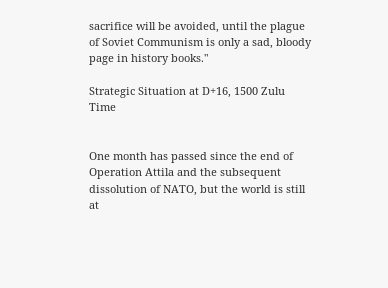sacrifice will be avoided, until the plague of Soviet Communism is only a sad, bloody page in history books."

Strategic Situation at D+16, 1500 Zulu Time


One month has passed since the end of Operation Attila and the subsequent dissolution of NATO, but the world is still at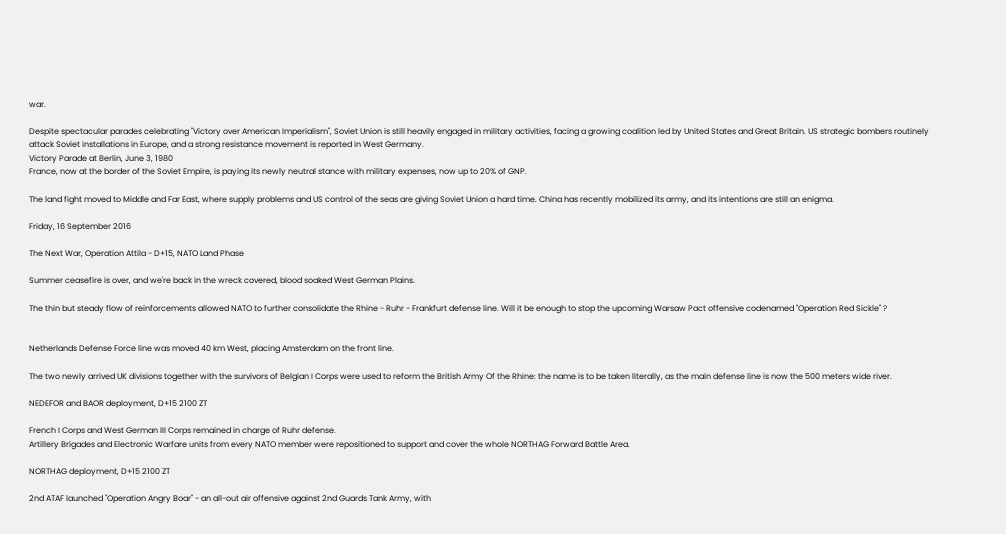war.

Despite spectacular parades celebrating "Victory over American Imperialism", Soviet Union is still heavily engaged in military activities, facing a growing coalition led by United States and Great Britain. US strategic bombers routinely attack Soviet installations in Europe, and a strong resistance movement is reported in West Germany.
Victory Parade at Berlin, June 3, 1980
France, now at the border of the Soviet Empire, is paying its newly neutral stance with military expenses, now up to 20% of GNP.

The land fight moved to Middle and Far East, where supply problems and US control of the seas are giving Soviet Union a hard time. China has recently mobilized its army, and its intentions are still an enigma.

Friday, 16 September 2016

The Next War, Operation Attila - D+15, NATO Land Phase

Summer ceasefire is over, and we're back in the wreck covered, blood soaked West German Plains.

The thin but steady flow of reinforcements allowed NATO to further consolidate the Rhine - Ruhr - Frankfurt defense line. Will it be enough to stop the upcoming Warsaw Pact offensive codenamed "Operation Red Sickle" ?


Netherlands Defense Force line was moved 40 km West, placing Amsterdam on the front line.

The two newly arrived UK divisions together with the survivors of Belgian I Corps were used to reform the British Army Of the Rhine: the name is to be taken literally, as the main defense line is now the 500 meters wide river.

NEDEFOR and BAOR deployment, D+15 2100 ZT

French I Corps and West German III Corps remained in charge of Ruhr defense.
Artillery Brigades and Electronic Warfare units from every NATO member were repositioned to support and cover the whole NORTHAG Forward Battle Area.

NORTHAG deployment, D+15 2100 ZT

2nd ATAF launched "Operation Angry Boar" - an all-out air offensive against 2nd Guards Tank Army, with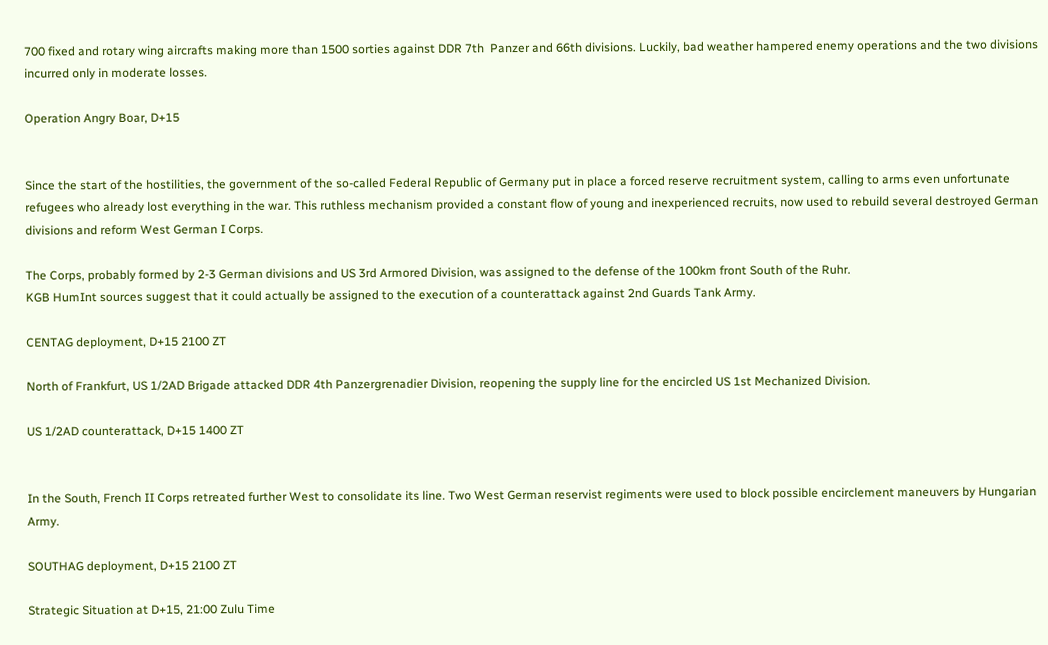700 fixed and rotary wing aircrafts making more than 1500 sorties against DDR 7th  Panzer and 66th divisions. Luckily, bad weather hampered enemy operations and the two divisions incurred only in moderate losses.

Operation Angry Boar, D+15


Since the start of the hostilities, the government of the so-called Federal Republic of Germany put in place a forced reserve recruitment system, calling to arms even unfortunate refugees who already lost everything in the war. This ruthless mechanism provided a constant flow of young and inexperienced recruits, now used to rebuild several destroyed German divisions and reform West German I Corps.

The Corps, probably formed by 2-3 German divisions and US 3rd Armored Division, was assigned to the defense of the 100km front South of the Ruhr.
KGB HumInt sources suggest that it could actually be assigned to the execution of a counterattack against 2nd Guards Tank Army.

CENTAG deployment, D+15 2100 ZT

North of Frankfurt, US 1/2AD Brigade attacked DDR 4th Panzergrenadier Division, reopening the supply line for the encircled US 1st Mechanized Division.

US 1/2AD counterattack, D+15 1400 ZT


In the South, French II Corps retreated further West to consolidate its line. Two West German reservist regiments were used to block possible encirclement maneuvers by Hungarian Army.

SOUTHAG deployment, D+15 2100 ZT

Strategic Situation at D+15, 21:00 Zulu Time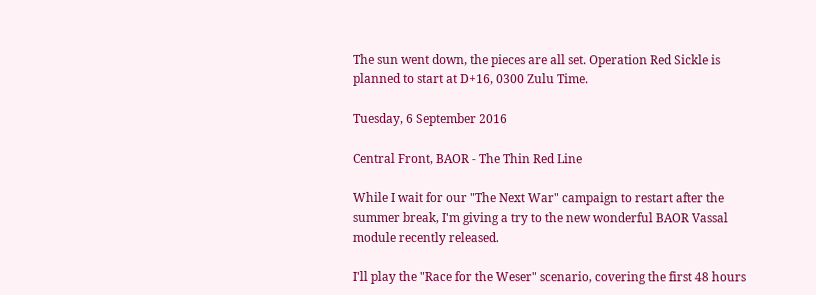The sun went down, the pieces are all set. Operation Red Sickle is planned to start at D+16, 0300 Zulu Time.

Tuesday, 6 September 2016

Central Front, BAOR - The Thin Red Line

While I wait for our "The Next War" campaign to restart after the summer break, I'm giving a try to the new wonderful BAOR Vassal module recently released.

I'll play the "Race for the Weser" scenario, covering the first 48 hours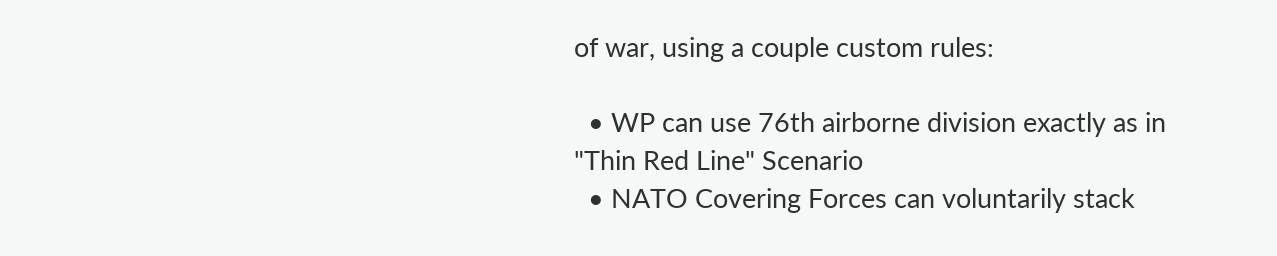of war, using a couple custom rules:

  • WP can use 76th airborne division exactly as in "Thin Red Line" Scenario
  • NATO Covering Forces can voluntarily stack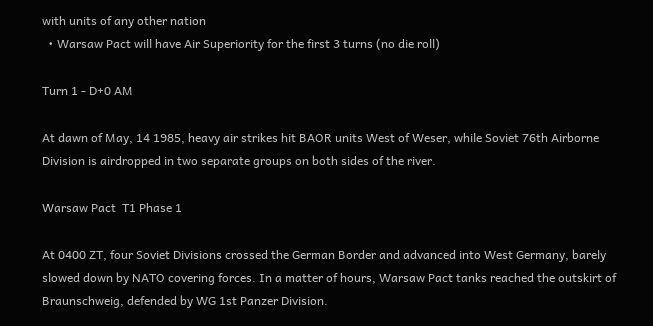with units of any other nation
  • Warsaw Pact will have Air Superiority for the first 3 turns (no die roll)

Turn 1 - D+0 AM

At dawn of May, 14 1985, heavy air strikes hit BAOR units West of Weser, while Soviet 76th Airborne Division is airdropped in two separate groups on both sides of the river.

Warsaw Pact  T1 Phase 1

At 0400 ZT, four Soviet Divisions crossed the German Border and advanced into West Germany, barely slowed down by NATO covering forces. In a matter of hours, Warsaw Pact tanks reached the outskirt of Braunschweig, defended by WG 1st Panzer Division.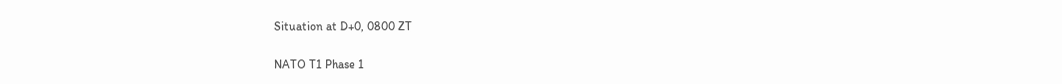Situation at D+0, 0800 ZT

NATO T1 Phase 1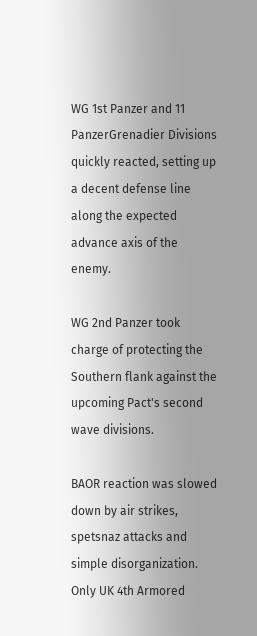WG 1st Panzer and 11 PanzerGrenadier Divisions quickly reacted, setting up a decent defense line along the expected advance axis of the enemy.

WG 2nd Panzer took charge of protecting the Southern flank against the upcoming Pact's second wave divisions.

BAOR reaction was slowed down by air strikes, spetsnaz attacks and simple disorganization. Only UK 4th Armored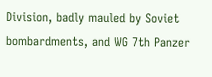Division, badly mauled by Soviet bombardments, and WG 7th Panzer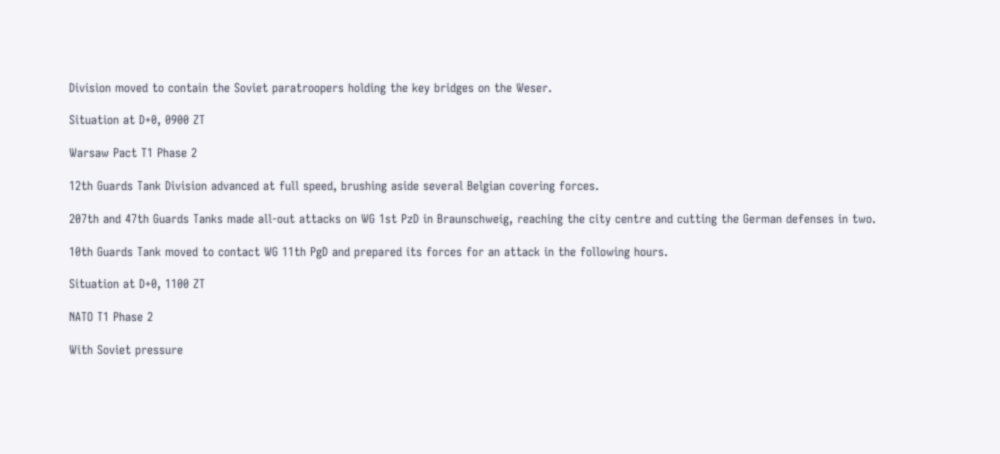Division moved to contain the Soviet paratroopers holding the key bridges on the Weser.

Situation at D+0, 0900 ZT

Warsaw Pact T1 Phase 2

12th Guards Tank Division advanced at full speed, brushing aside several Belgian covering forces.

207th and 47th Guards Tanks made all-out attacks on WG 1st PzD in Braunschweig, reaching the city centre and cutting the German defenses in two.

10th Guards Tank moved to contact WG 11th PgD and prepared its forces for an attack in the following hours.

Situation at D+0, 1100 ZT

NATO T1 Phase 2

With Soviet pressure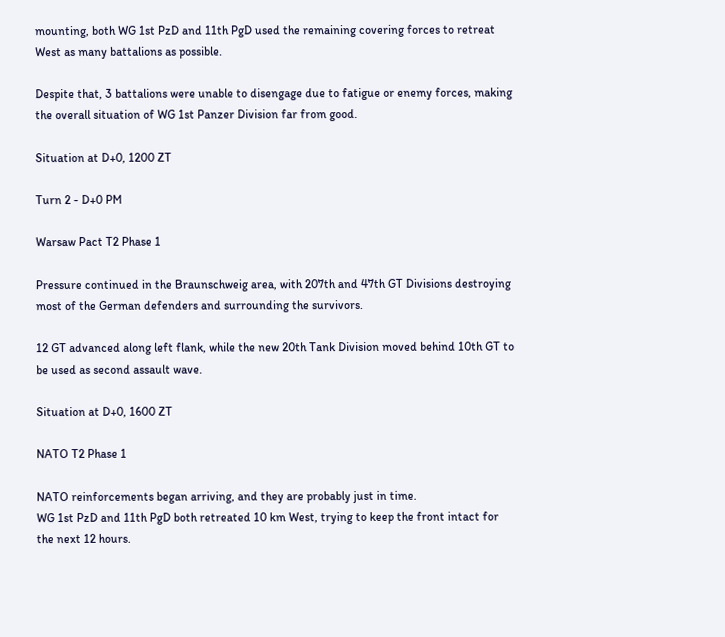mounting, both WG 1st PzD and 11th PgD used the remaining covering forces to retreat West as many battalions as possible.

Despite that, 3 battalions were unable to disengage due to fatigue or enemy forces, making the overall situation of WG 1st Panzer Division far from good.

Situation at D+0, 1200 ZT

Turn 2 - D+0 PM

Warsaw Pact T2 Phase 1

Pressure continued in the Braunschweig area, with 207th and 47th GT Divisions destroying most of the German defenders and surrounding the survivors.

12 GT advanced along left flank, while the new 20th Tank Division moved behind 10th GT to be used as second assault wave.

Situation at D+0, 1600 ZT

NATO T2 Phase 1

NATO reinforcements began arriving, and they are probably just in time.
WG 1st PzD and 11th PgD both retreated 10 km West, trying to keep the front intact for the next 12 hours.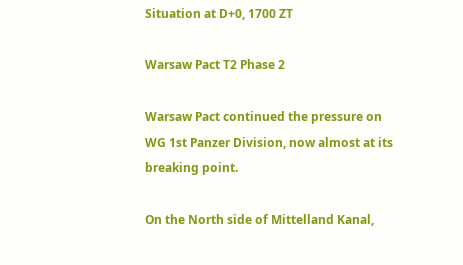Situation at D+0, 1700 ZT

Warsaw Pact T2 Phase 2

Warsaw Pact continued the pressure on WG 1st Panzer Division, now almost at its breaking point.

On the North side of Mittelland Kanal,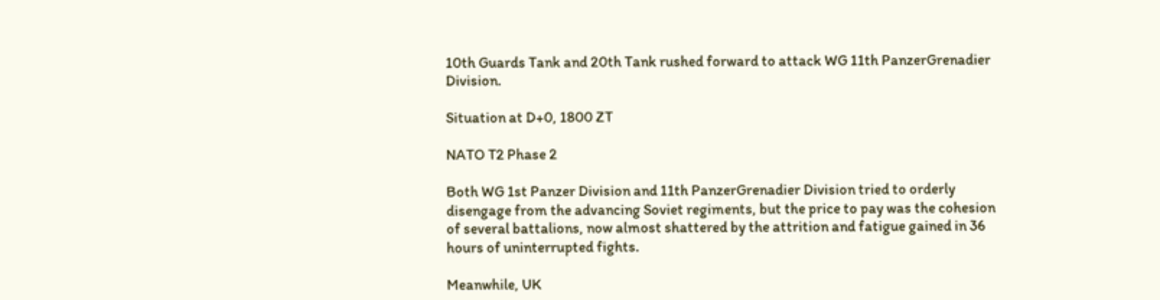10th Guards Tank and 20th Tank rushed forward to attack WG 11th PanzerGrenadier Division.

Situation at D+0, 1800 ZT

NATO T2 Phase 2

Both WG 1st Panzer Division and 11th PanzerGrenadier Division tried to orderly disengage from the advancing Soviet regiments, but the price to pay was the cohesion of several battalions, now almost shattered by the attrition and fatigue gained in 36 hours of uninterrupted fights.

Meanwhile, UK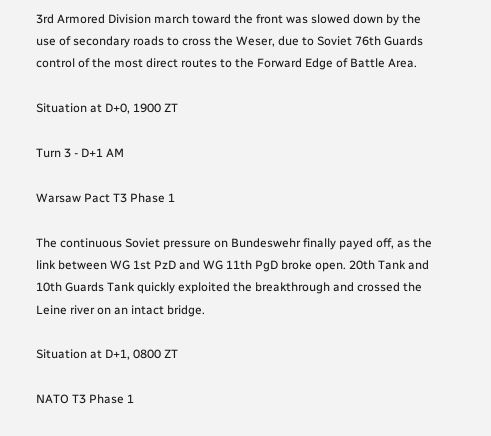3rd Armored Division march toward the front was slowed down by the use of secondary roads to cross the Weser, due to Soviet 76th Guards control of the most direct routes to the Forward Edge of Battle Area.

Situation at D+0, 1900 ZT

Turn 3 - D+1 AM

Warsaw Pact T3 Phase 1

The continuous Soviet pressure on Bundeswehr finally payed off, as the link between WG 1st PzD and WG 11th PgD broke open. 20th Tank and 10th Guards Tank quickly exploited the breakthrough and crossed the Leine river on an intact bridge.

Situation at D+1, 0800 ZT

NATO T3 Phase 1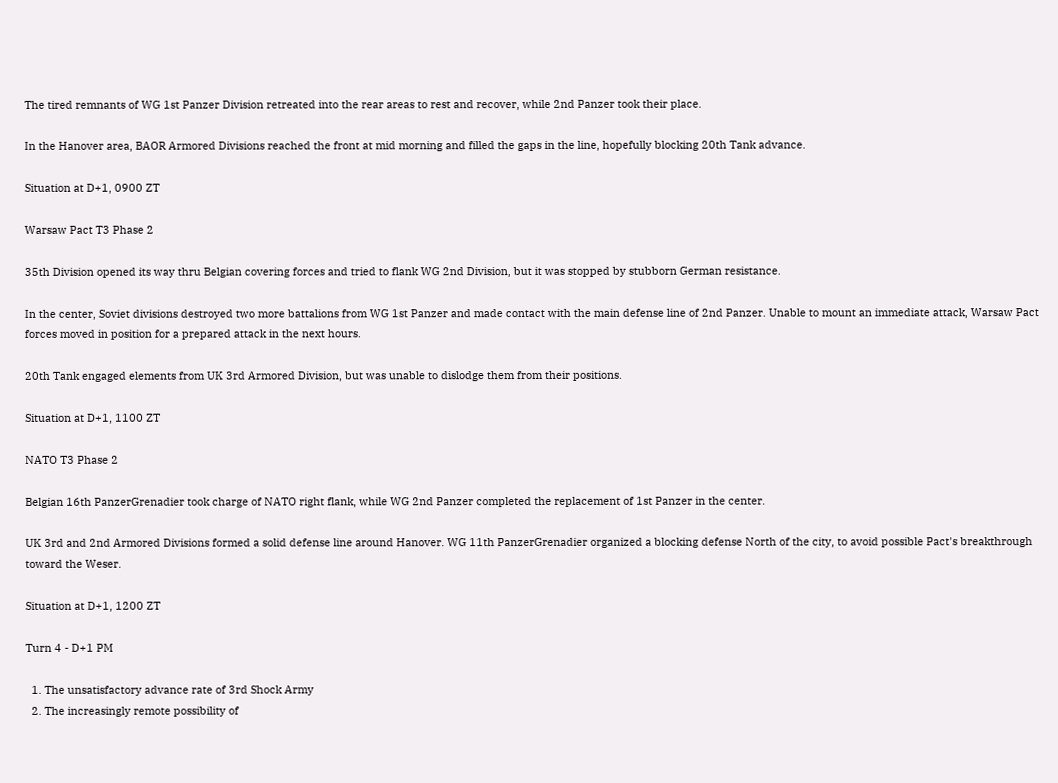The tired remnants of WG 1st Panzer Division retreated into the rear areas to rest and recover, while 2nd Panzer took their place.

In the Hanover area, BAOR Armored Divisions reached the front at mid morning and filled the gaps in the line, hopefully blocking 20th Tank advance.

Situation at D+1, 0900 ZT

Warsaw Pact T3 Phase 2

35th Division opened its way thru Belgian covering forces and tried to flank WG 2nd Division, but it was stopped by stubborn German resistance.

In the center, Soviet divisions destroyed two more battalions from WG 1st Panzer and made contact with the main defense line of 2nd Panzer. Unable to mount an immediate attack, Warsaw Pact forces moved in position for a prepared attack in the next hours.

20th Tank engaged elements from UK 3rd Armored Division, but was unable to dislodge them from their positions.

Situation at D+1, 1100 ZT

NATO T3 Phase 2

Belgian 16th PanzerGrenadier took charge of NATO right flank, while WG 2nd Panzer completed the replacement of 1st Panzer in the center.

UK 3rd and 2nd Armored Divisions formed a solid defense line around Hanover. WG 11th PanzerGrenadier organized a blocking defense North of the city, to avoid possible Pact's breakthrough toward the Weser.

Situation at D+1, 1200 ZT

Turn 4 - D+1 PM

  1. The unsatisfactory advance rate of 3rd Shock Army
  2. The increasingly remote possibility of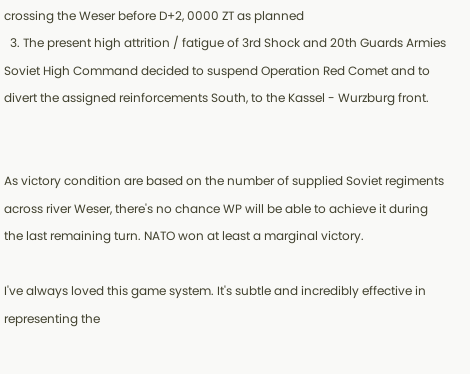crossing the Weser before D+2, 0000 ZT as planned
  3. The present high attrition / fatigue of 3rd Shock and 20th Guards Armies
Soviet High Command decided to suspend Operation Red Comet and to divert the assigned reinforcements South, to the Kassel - Wurzburg front.


As victory condition are based on the number of supplied Soviet regiments across river Weser, there's no chance WP will be able to achieve it during the last remaining turn. NATO won at least a marginal victory.

I've always loved this game system. It's subtle and incredibly effective in representing the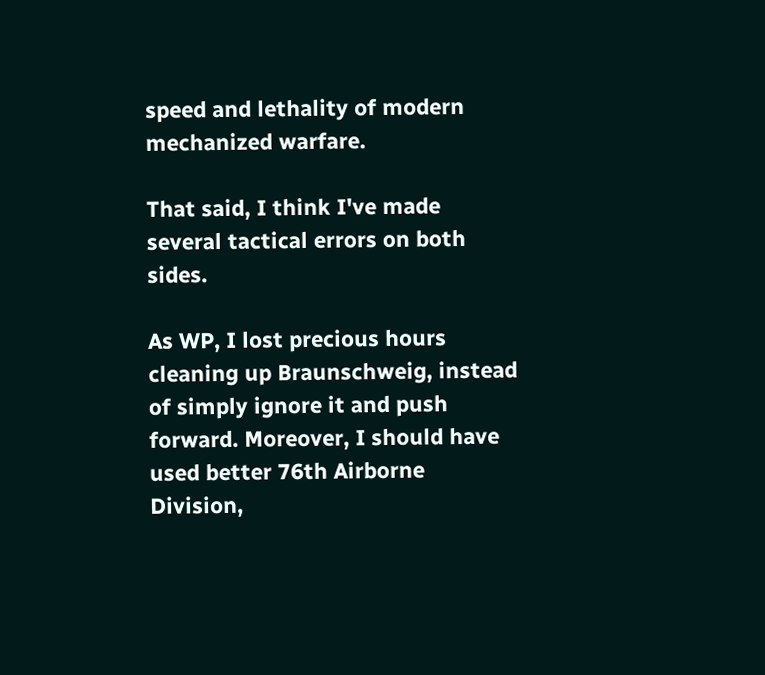speed and lethality of modern mechanized warfare.

That said, I think I've made several tactical errors on both sides.

As WP, I lost precious hours cleaning up Braunschweig, instead of simply ignore it and push forward. Moreover, I should have used better 76th Airborne Division,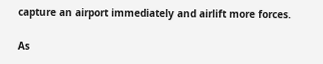capture an airport immediately and airlift more forces.

As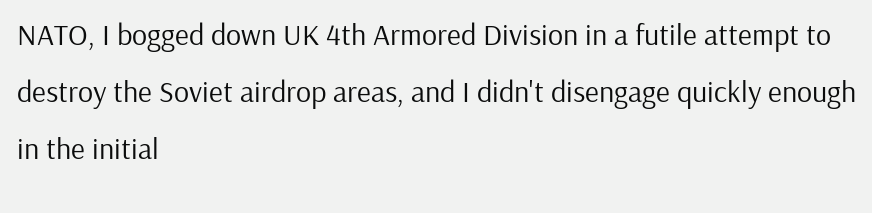NATO, I bogged down UK 4th Armored Division in a futile attempt to destroy the Soviet airdrop areas, and I didn't disengage quickly enough in the initial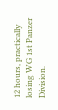12 hours, practically losing WG 1st Panzer Division.